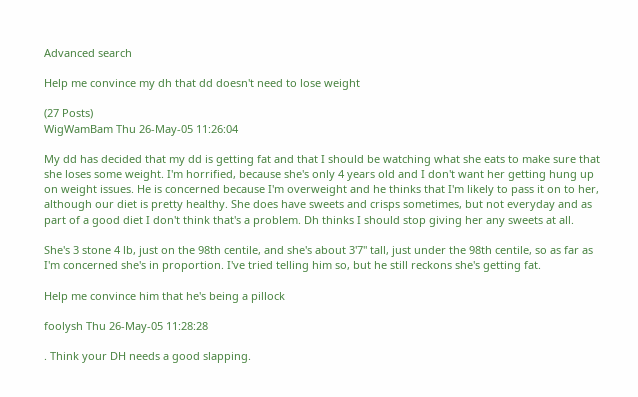Advanced search

Help me convince my dh that dd doesn't need to lose weight

(27 Posts)
WigWamBam Thu 26-May-05 11:26:04

My dd has decided that my dd is getting fat and that I should be watching what she eats to make sure that she loses some weight. I'm horrified, because she's only 4 years old and I don't want her getting hung up on weight issues. He is concerned because I'm overweight and he thinks that I'm likely to pass it on to her, although our diet is pretty healthy. She does have sweets and crisps sometimes, but not everyday and as part of a good diet I don't think that's a problem. Dh thinks I should stop giving her any sweets at all.

She's 3 stone 4 lb, just on the 98th centile, and she's about 3'7" tall, just under the 98th centile, so as far as I'm concerned she's in proportion. I've tried telling him so, but he still reckons she's getting fat.

Help me convince him that he's being a pillock

foolysh Thu 26-May-05 11:28:28

. Think your DH needs a good slapping.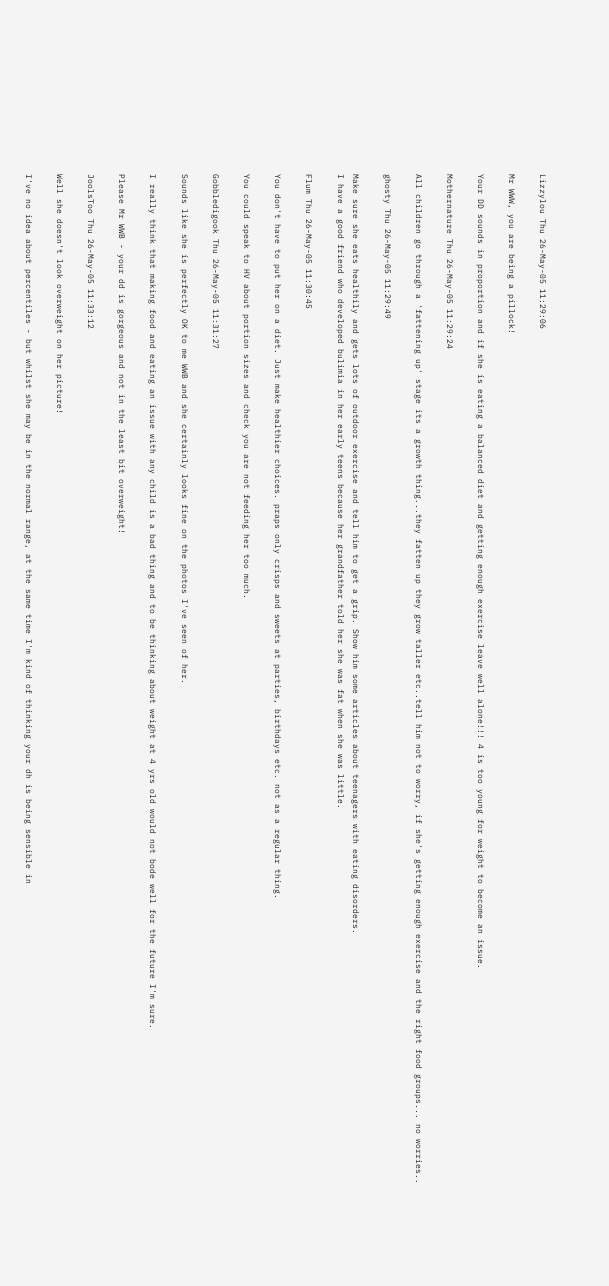Lizzylou Thu 26-May-05 11:29:06

Mr WWW, you are being a pillock!

Your DD sounds in proportion and if she is eating a balanced diet and getting enough exercise leave well alone!!! 4 is too young for weight to become an issue.

Mothernature Thu 26-May-05 11:29:24

All children go through a 'fattening up' stage its a growth thing...they fatten up they grow taller etc..tell him not to worry, if she's getting enough exercise and the right food groups... no worries..

ghosty Thu 26-May-05 11:29:49

Make sure she eats healthily and gets lots of outdoor exercise and tell him to get a grip. Show him some articles about teenagers with eating disorders.
I have a good friend who developed bulimia in her early teens because her grandfather told her she was fat when she was little.

Flum Thu 26-May-05 11:30:45

You don't have to put her on a diet. Just make healthier choices. praps only crisps and sweets at parties, birthdays etc. not as a regular thing.

You could speak to HV about portion sizes and check you are not feeding her too much.

Gobbledigook Thu 26-May-05 11:31:27

Sounds like she is perfectly OK to me WWB and she certainly looks fine on the photos I've seen of her.

I really think that making food and eating an issue with any child is a bad thing and to be thinking about weight at 4 yrs old would not bode well for the future I'm sure.

Please Mr WWB - your dd is gorgeous and not in the least bit overweight!

JoolsToo Thu 26-May-05 11:33:12

Well she doesn't look overweight on her picture!

I've no idea about percentiles - but whilst she may be in the normal range, at the same time I'm kind of thinking your dh is being sensible in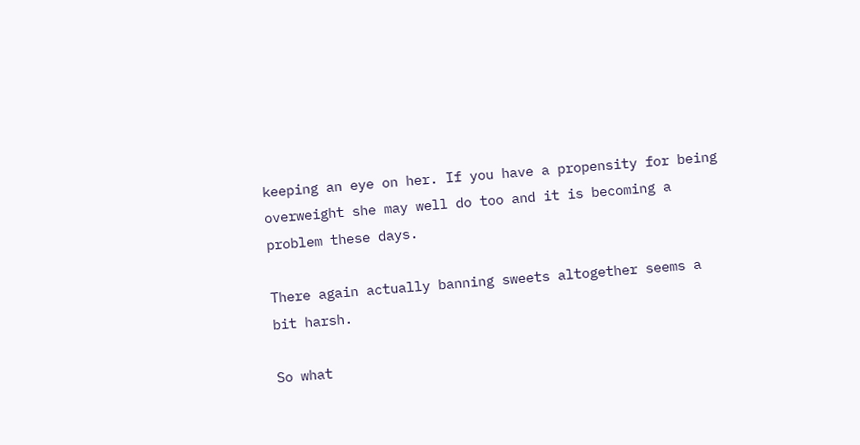keeping an eye on her. If you have a propensity for being overweight she may well do too and it is becoming a problem these days.

There again actually banning sweets altogether seems a bit harsh.

So what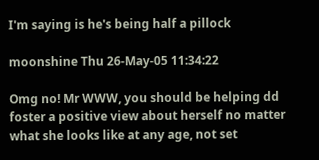I'm saying is he's being half a pillock

moonshine Thu 26-May-05 11:34:22

Omg no! Mr WWW, you should be helping dd foster a positive view about herself no matter what she looks like at any age, not set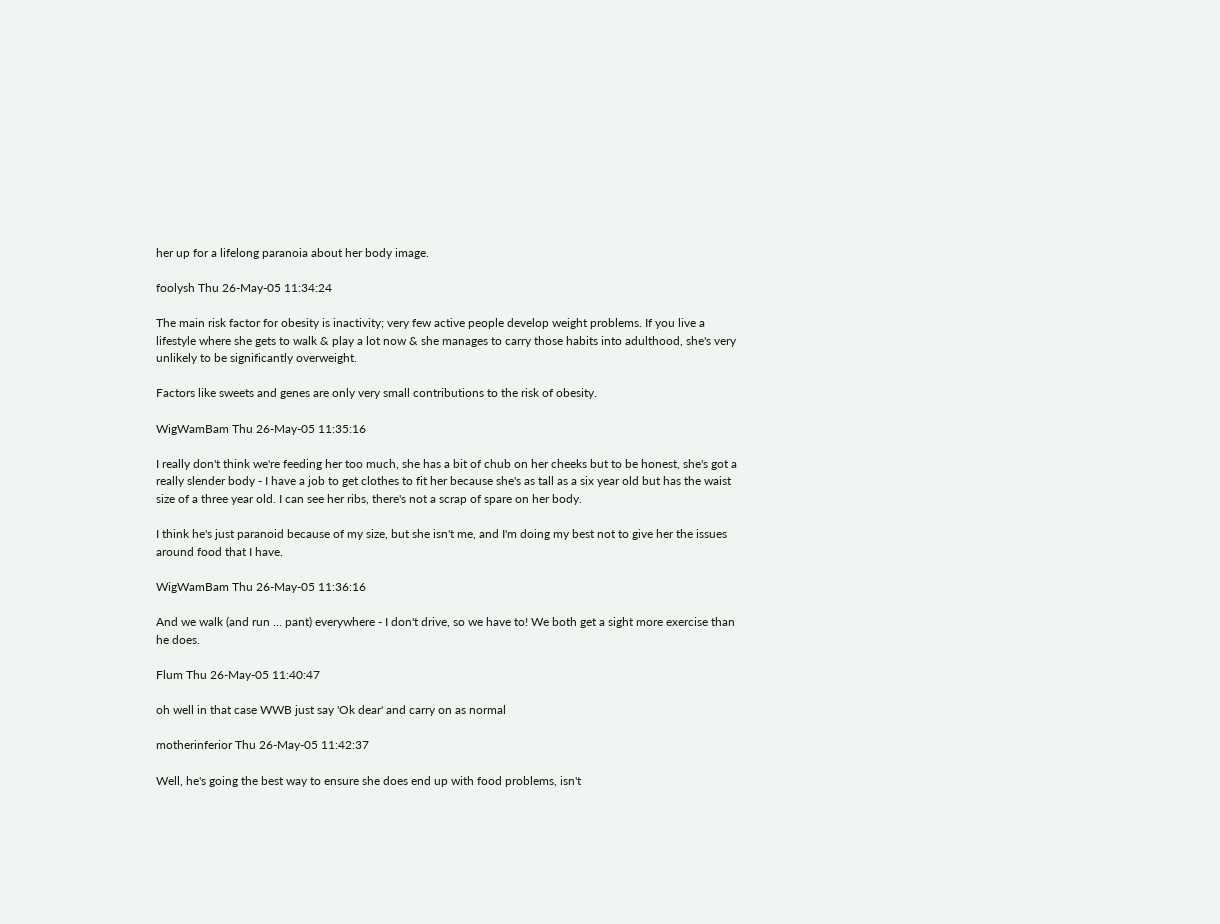her up for a lifelong paranoia about her body image.

foolysh Thu 26-May-05 11:34:24

The main risk factor for obesity is inactivity; very few active people develop weight problems. If you live a lifestyle where she gets to walk & play a lot now & she manages to carry those habits into adulthood, she's very unlikely to be significantly overweight.

Factors like sweets and genes are only very small contributions to the risk of obesity.

WigWamBam Thu 26-May-05 11:35:16

I really don't think we're feeding her too much, she has a bit of chub on her cheeks but to be honest, she's got a really slender body - I have a job to get clothes to fit her because she's as tall as a six year old but has the waist size of a three year old. I can see her ribs, there's not a scrap of spare on her body.

I think he's just paranoid because of my size, but she isn't me, and I'm doing my best not to give her the issues around food that I have.

WigWamBam Thu 26-May-05 11:36:16

And we walk (and run ... pant) everywhere - I don't drive, so we have to! We both get a sight more exercise than he does.

Flum Thu 26-May-05 11:40:47

oh well in that case WWB just say 'Ok dear' and carry on as normal

motherinferior Thu 26-May-05 11:42:37

Well, he's going the best way to ensure she does end up with food problems, isn't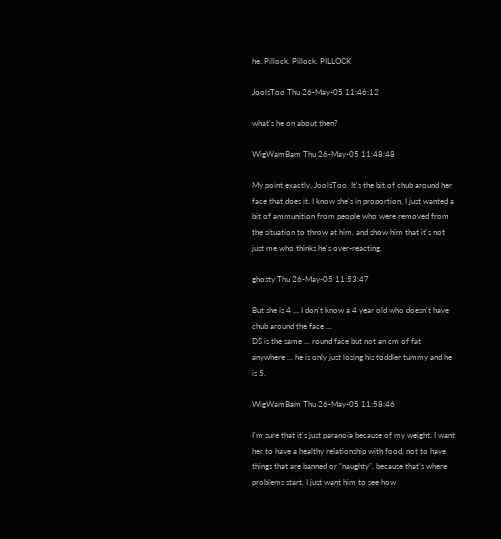he. Pillock. Pillock. PILLOCK

JoolsToo Thu 26-May-05 11:46:12

what's he on about then?

WigWamBam Thu 26-May-05 11:48:48

My point exactly, JoolsToo. It's the bit of chub around her face that does it. I know she's in proportion, I just wanted a bit of ammunition from people who were removed from the situation to throw at him, and show him that it's not just me who thinks he's over-reacting.

ghosty Thu 26-May-05 11:53:47

But she is 4 ... I don't know a 4 year old who doesn't have chub around the face ...
DS is the same ... round face but not an cm of fat anywhere ... he is only just losing his toddler tummy and he is 5.

WigWamBam Thu 26-May-05 11:58:46

I'm sure that it's just paranoia because of my weight. I want her to have a healthy relationship with food, not to have things that are banned or "naughty", because that's where problems start. I just want him to see how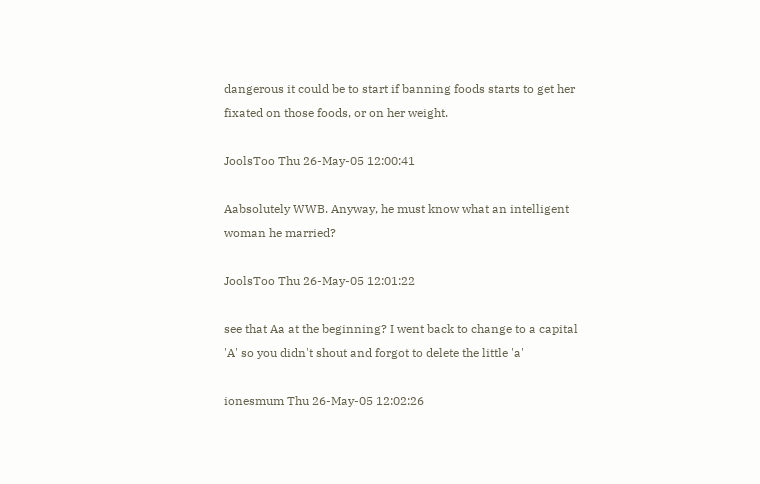dangerous it could be to start if banning foods starts to get her fixated on those foods, or on her weight.

JoolsToo Thu 26-May-05 12:00:41

Aabsolutely WWB. Anyway, he must know what an intelligent woman he married?

JoolsToo Thu 26-May-05 12:01:22

see that Aa at the beginning? I went back to change to a capital 'A' so you didn't shout and forgot to delete the little 'a'

ionesmum Thu 26-May-05 12:02:26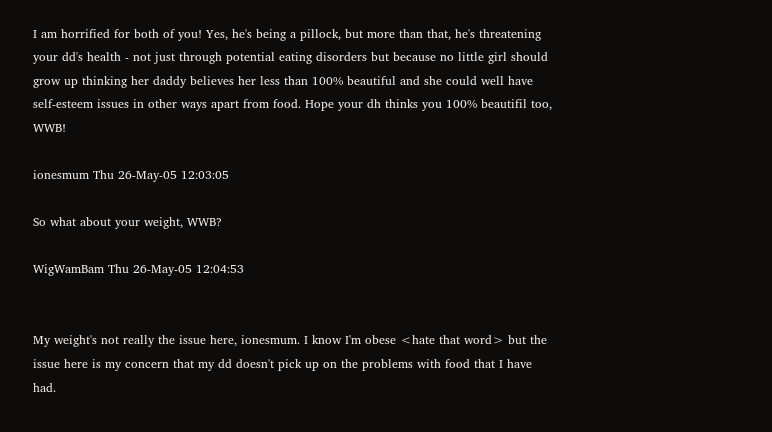I am horrified for both of you! Yes, he's being a pillock, but more than that, he's threatening your dd's health - not just through potential eating disorders but because no little girl should grow up thinking her daddy believes her less than 100% beautiful and she could well have self-esteem issues in other ways apart from food. Hope your dh thinks you 100% beautifil too, WWB!

ionesmum Thu 26-May-05 12:03:05

So what about your weight, WWB?

WigWamBam Thu 26-May-05 12:04:53


My weight's not really the issue here, ionesmum. I know I'm obese <hate that word> but the issue here is my concern that my dd doesn't pick up on the problems with food that I have had.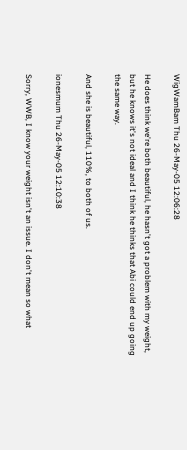WigWamBam Thu 26-May-05 12:06:28

He does think we're both beautiful, he hasn't got a problem with my weight, but he knows it's not ideal and I think he thinks that Abi could end up going the same way.

And she is beautiful, 110%, to both of us.

ionesmum Thu 26-May-05 12:10:38

Sorry, WWB, I know your weight isn't an issue. I don't mean so what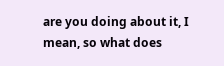are you doing about it, I mean, so what does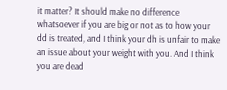it matter? It should make no difference whatsoever if you are big or not as to how your dd is treated, and I think your dh is unfair to make an issue about your weight with you. And I think you are dead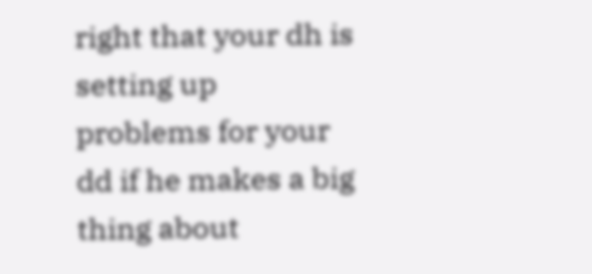right that your dh is setting up problems for your dd if he makes a big thing about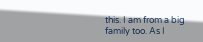this. I am from a big family too. As I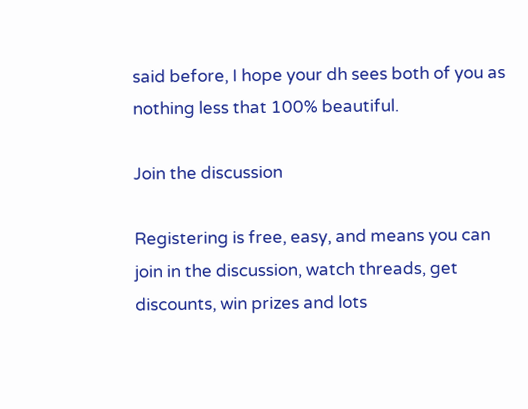said before, I hope your dh sees both of you as nothing less that 100% beautiful.

Join the discussion

Registering is free, easy, and means you can join in the discussion, watch threads, get discounts, win prizes and lots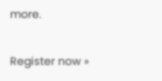more.

Register now »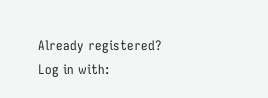Already registered? Log in with: